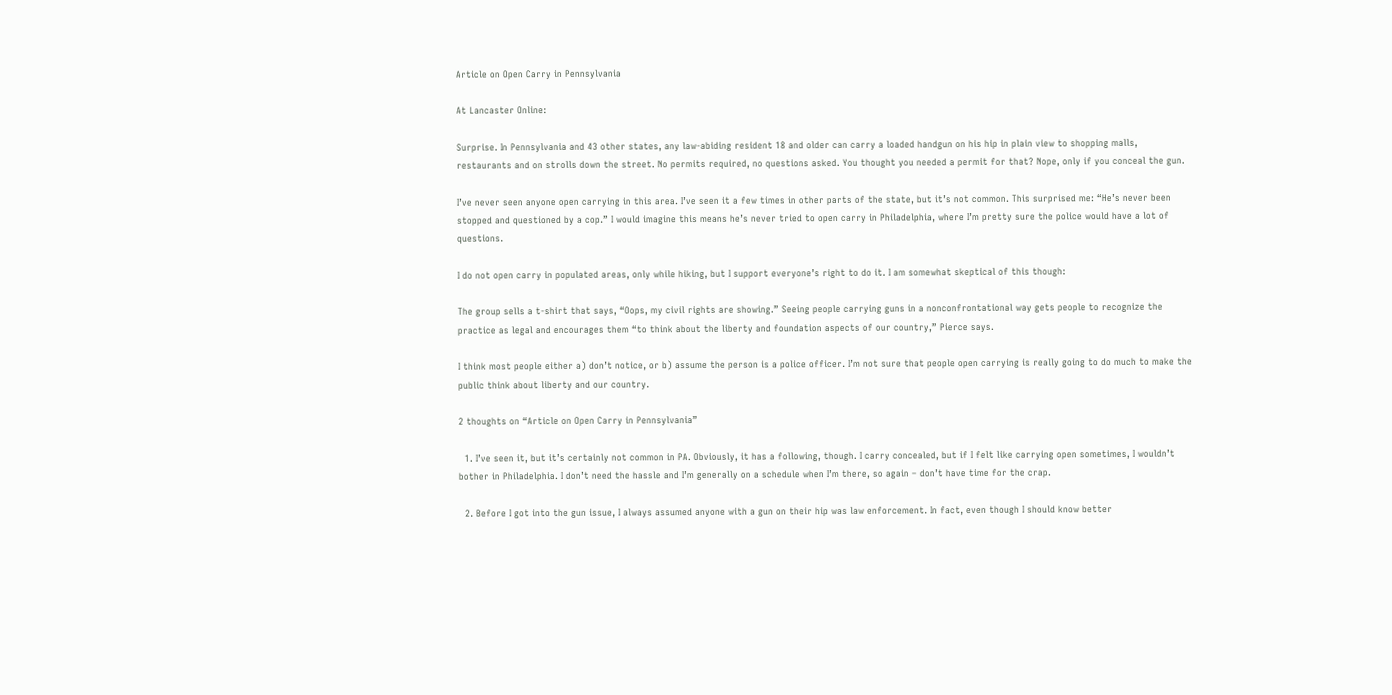Article on Open Carry in Pennsylvania

At Lancaster Online:

Surprise. In Pennsylvania and 43 other states, any law-abiding resident 18 and older can carry a loaded handgun on his hip in plain view to shopping malls, restaurants and on strolls down the street. No permits required, no questions asked. You thought you needed a permit for that? Nope, only if you conceal the gun.

I’ve never seen anyone open carrying in this area. I’ve seen it a few times in other parts of the state, but it’s not common. This surprised me: “He’s never been stopped and questioned by a cop.” I would imagine this means he’s never tried to open carry in Philadelphia, where I’m pretty sure the police would have a lot of questions.

I do not open carry in populated areas, only while hiking, but I support everyone’s right to do it. I am somewhat skeptical of this though:

The group sells a t-shirt that says, “Oops, my civil rights are showing.” Seeing people carrying guns in a nonconfrontational way gets people to recognize the practice as legal and encourages them “to think about the liberty and foundation aspects of our country,” Pierce says.

I think most people either a) don’t notice, or b) assume the person is a police officer. I’m not sure that people open carrying is really going to do much to make the public think about liberty and our country.

2 thoughts on “Article on Open Carry in Pennsylvania”

  1. I’ve seen it, but it’s certainly not common in PA. Obviously, it has a following, though. I carry concealed, but if I felt like carrying open sometimes, I wouldn’t bother in Philadelphia. I don’t need the hassle and I’m generally on a schedule when I’m there, so again – don’t have time for the crap.

  2. Before I got into the gun issue, I always assumed anyone with a gun on their hip was law enforcement. In fact, even though I should know better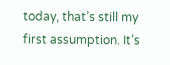today, that’s still my first assumption. It’s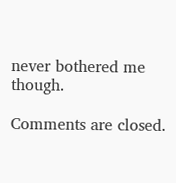never bothered me though.

Comments are closed.